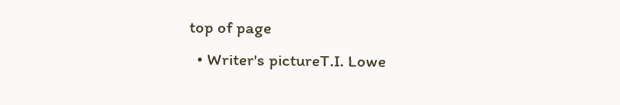top of page
  • Writer's pictureT.I. Lowe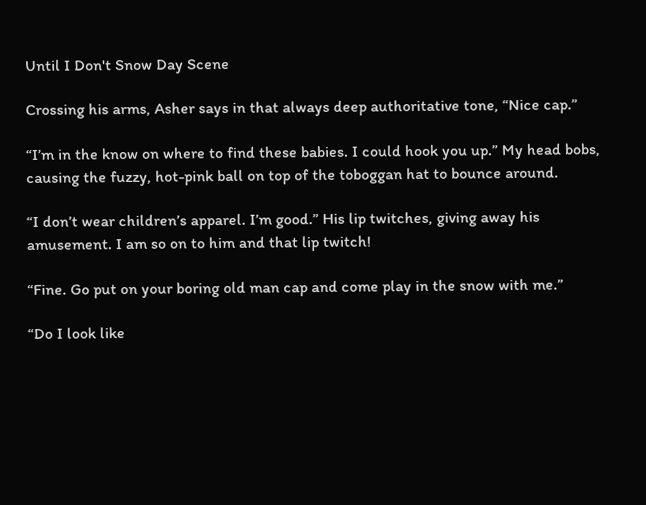Until I Don't Snow Day Scene

Crossing his arms, Asher says in that always deep authoritative tone, “Nice cap.”

“I’m in the know on where to find these babies. I could hook you up.” My head bobs, causing the fuzzy, hot-pink ball on top of the toboggan hat to bounce around.

“I don’t wear children’s apparel. I’m good.” His lip twitches, giving away his amusement. I am so on to him and that lip twitch!

“Fine. Go put on your boring old man cap and come play in the snow with me.”

“Do I look like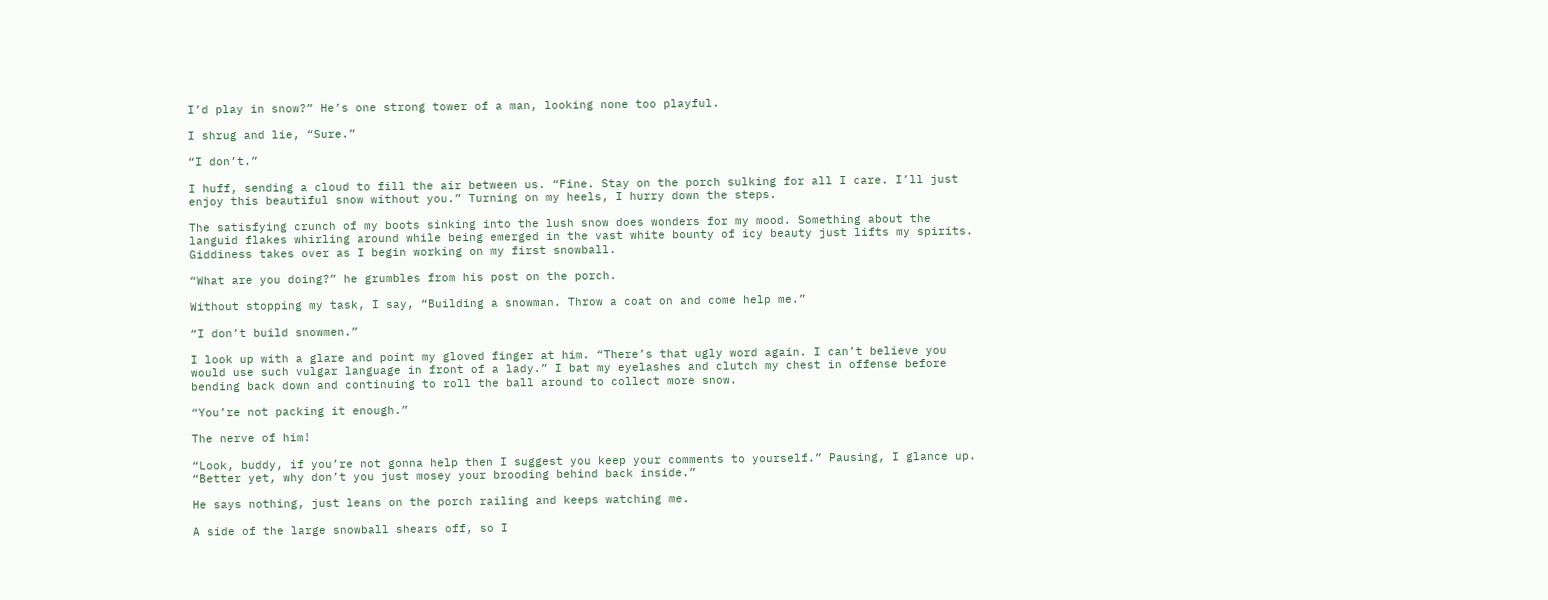I’d play in snow?” He’s one strong tower of a man, looking none too playful.

I shrug and lie, “Sure.”

“I don’t.”

I huff, sending a cloud to fill the air between us. “Fine. Stay on the porch sulking for all I care. I’ll just enjoy this beautiful snow without you.” Turning on my heels, I hurry down the steps.

The satisfying crunch of my boots sinking into the lush snow does wonders for my mood. Something about the languid flakes whirling around while being emerged in the vast white bounty of icy beauty just lifts my spirits. Giddiness takes over as I begin working on my first snowball.

“What are you doing?” he grumbles from his post on the porch.

Without stopping my task, I say, “Building a snowman. Throw a coat on and come help me.”

“I don’t build snowmen.”

I look up with a glare and point my gloved finger at him. “There’s that ugly word again. I can’t believe you would use such vulgar language in front of a lady.” I bat my eyelashes and clutch my chest in offense before bending back down and continuing to roll the ball around to collect more snow.

“You’re not packing it enough.”

The nerve of him!

“Look, buddy, if you’re not gonna help then I suggest you keep your comments to yourself.” Pausing, I glance up. “Better yet, why don’t you just mosey your brooding behind back inside.”

He says nothing, just leans on the porch railing and keeps watching me.

A side of the large snowball shears off, so I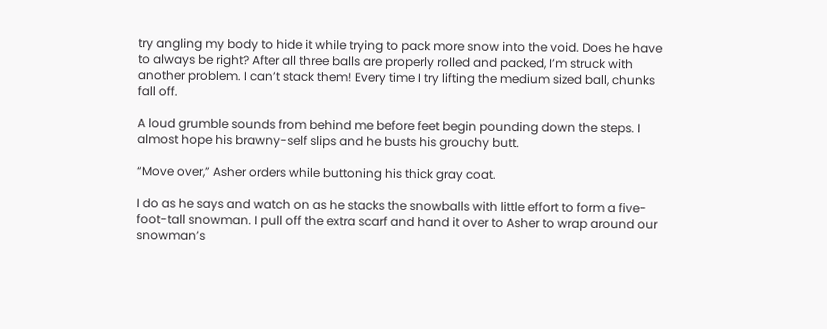try angling my body to hide it while trying to pack more snow into the void. Does he have to always be right? After all three balls are properly rolled and packed, I’m struck with another problem. I can’t stack them! Every time I try lifting the medium sized ball, chunks fall off.

A loud grumble sounds from behind me before feet begin pounding down the steps. I almost hope his brawny-self slips and he busts his grouchy butt.

“Move over,” Asher orders while buttoning his thick gray coat.

I do as he says and watch on as he stacks the snowballs with little effort to form a five-foot-tall snowman. I pull off the extra scarf and hand it over to Asher to wrap around our snowman’s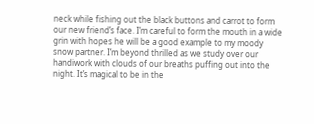neck while fishing out the black buttons and carrot to form our new friend’s face. I’m careful to form the mouth in a wide grin with hopes he will be a good example to my moody snow partner. I’m beyond thrilled as we study over our handiwork with clouds of our breaths puffing out into the night. It’s magical to be in the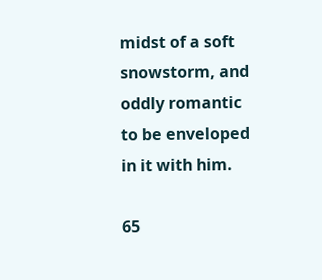midst of a soft snowstorm, and oddly romantic to be enveloped in it with him.

65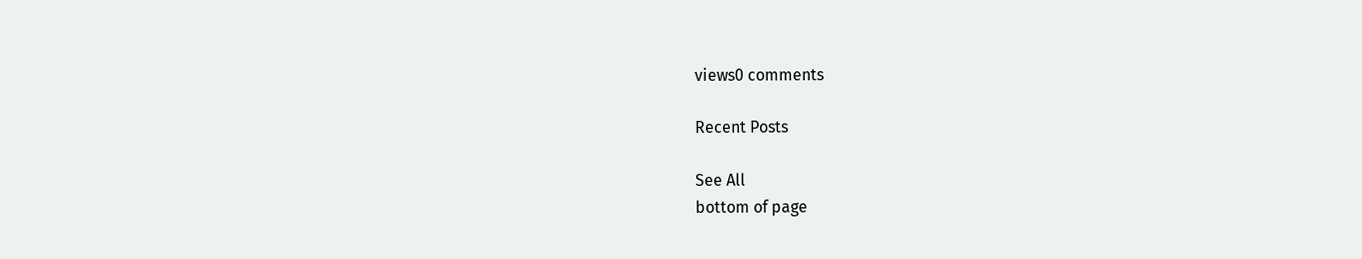views0 comments

Recent Posts

See All
bottom of page